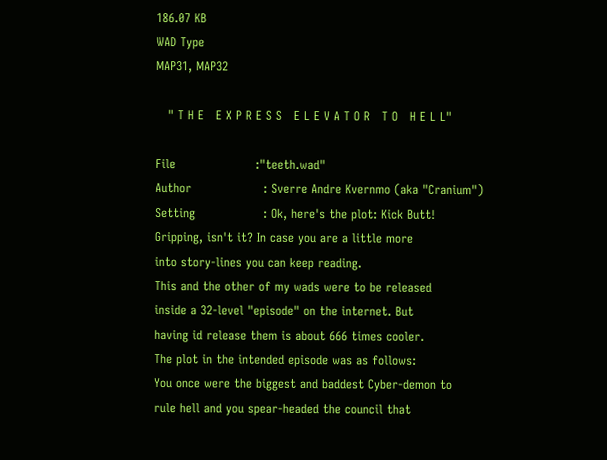186.07 KB
WAD Type
MAP31, MAP32

   " T H E   E X P R E S S   E L E V A T O R   T O   H E L L"

File                    :"teeth.wad"
Author                  : Sverre Andre Kvernmo (aka "Cranium")
Setting                 : Ok, here's the plot: Kick Butt!
Gripping, isn't it? In case you are a little more
into story-lines you can keep reading.
This and the other of my wads were to be released
inside a 32-level "episode" on the internet. But
having id release them is about 666 times cooler.
The plot in the intended episode was as follows:
You once were the biggest and baddest Cyber-demon to
rule hell and you spear-headed the council that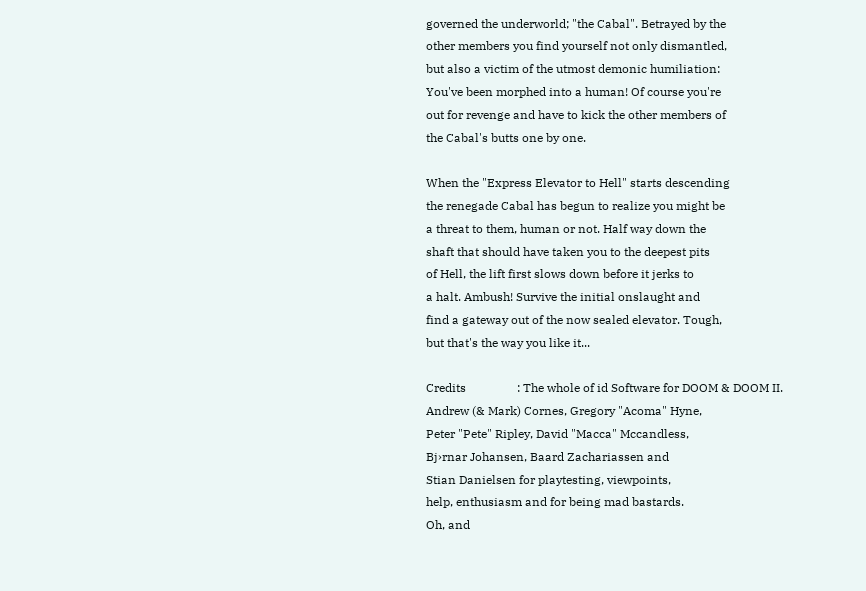governed the underworld; "the Cabal". Betrayed by the
other members you find yourself not only dismantled,
but also a victim of the utmost demonic humiliation:
You've been morphed into a human! Of course you're
out for revenge and have to kick the other members of
the Cabal's butts one by one.

When the "Express Elevator to Hell" starts descending
the renegade Cabal has begun to realize you might be
a threat to them, human or not. Half way down the
shaft that should have taken you to the deepest pits
of Hell, the lift first slows down before it jerks to
a halt. Ambush! Survive the initial onslaught and
find a gateway out of the now sealed elevator. Tough,
but that's the way you like it...

Credits                 : The whole of id Software for DOOM & DOOM II.
Andrew (& Mark) Cornes, Gregory "Acoma" Hyne,
Peter "Pete" Ripley, David "Macca" Mccandless,
Bj›rnar Johansen, Baard Zachariassen and
Stian Danielsen for playtesting, viewpoints,
help, enthusiasm and for being mad bastards.
Oh, and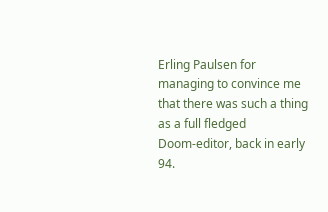Erling Paulsen for managing to convince me
that there was such a thing as a full fledged
Doom-editor, back in early 94.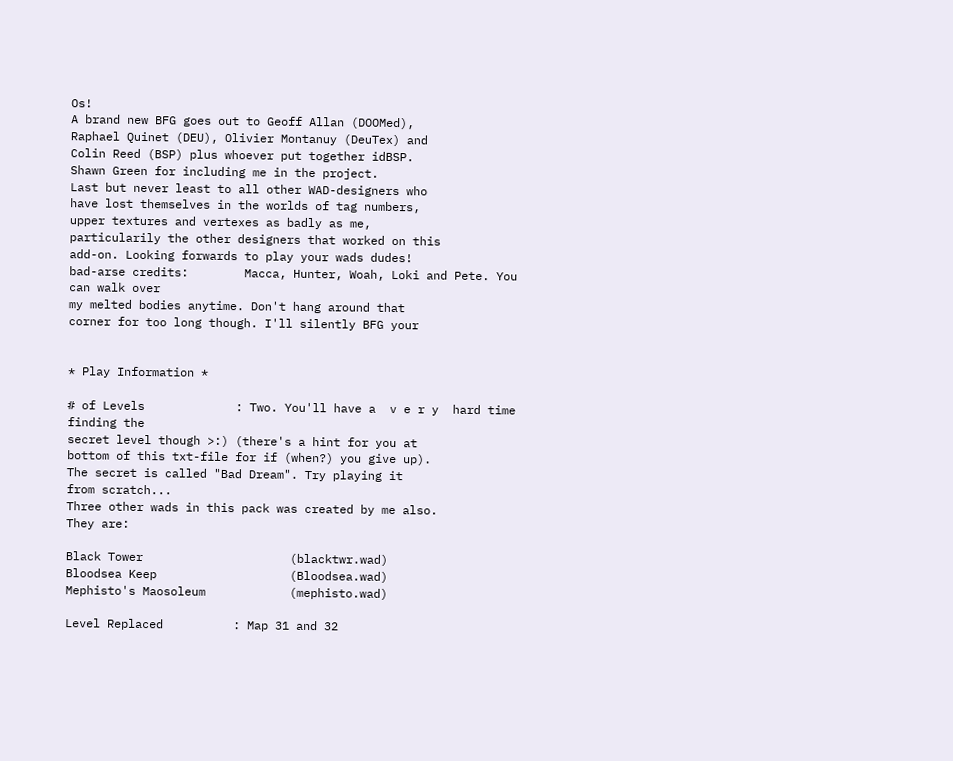Os!
A brand new BFG goes out to Geoff Allan (DOOMed),
Raphael Quinet (DEU), Olivier Montanuy (DeuTex) and
Colin Reed (BSP) plus whoever put together idBSP.
Shawn Green for including me in the project.
Last but never least to all other WAD-designers who
have lost themselves in the worlds of tag numbers,
upper textures and vertexes as badly as me,
particularily the other designers that worked on this
add-on. Looking forwards to play your wads dudes!
bad-arse credits:        Macca, Hunter, Woah, Loki and Pete. You can walk over
my melted bodies anytime. Don't hang around that
corner for too long though. I'll silently BFG your


* Play Information *

# of Levels             : Two. You'll have a  v e r y  hard time finding the
secret level though >:) (there's a hint for you at
bottom of this txt-file for if (when?) you give up).
The secret is called "Bad Dream". Try playing it
from scratch...
Three other wads in this pack was created by me also.
They are:

Black Tower                     (blacktwr.wad)
Bloodsea Keep                   (Bloodsea.wad)
Mephisto's Maosoleum            (mephisto.wad)

Level Replaced          : Map 31 and 32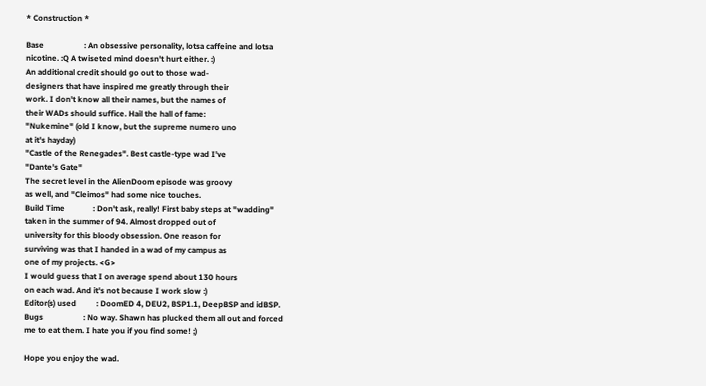* Construction *

Base                    : An obsessive personality, lotsa caffeine and lotsa
nicotine. :Q A twiseted mind doesn't hurt either. :)
An additional credit should go out to those wad-
designers that have inspired me greatly through their
work. I don't know all their names, but the names of
their WADs should suffice. Hail the hall of fame:
"Nukemine" (old I know, but the supreme numero uno
at it's hayday)
"Castle of the Renegades". Best castle-type wad I've
"Dante's Gate"
The secret level in the AlienDoom episode was groovy
as well, and "Cleimos" had some nice touches.
Build Time              : Don't ask, really! First baby steps at "wadding"
taken in the summer of 94. Almost dropped out of
university for this bloody obsession. One reason for
surviving was that I handed in a wad of my campus as
one of my projects. <G>
I would guess that I on average spend about 130 hours
on each wad. And it's not because I work slow :)
Editor(s) used          : DoomED 4, DEU2, BSP1.1, DeepBSP and idBSP.
Bugs                    : No way. Shawn has plucked them all out and forced
me to eat them. I hate you if you find some! ;)

Hope you enjoy the wad.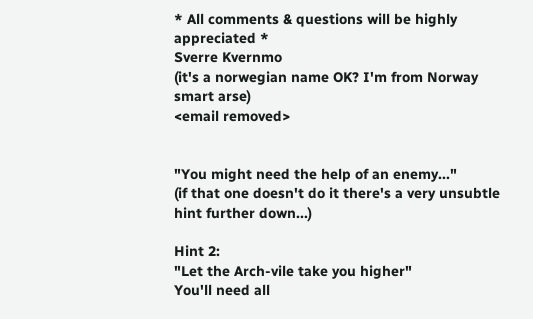* All comments & questions will be highly appreciated *
Sverre Kvernmo
(it's a norwegian name OK? I'm from Norway smart arse)
<email removed>


"You might need the help of an enemy..."
(if that one doesn't do it there's a very unsubtle hint further down...)

Hint 2:
"Let the Arch-vile take you higher"
You'll need all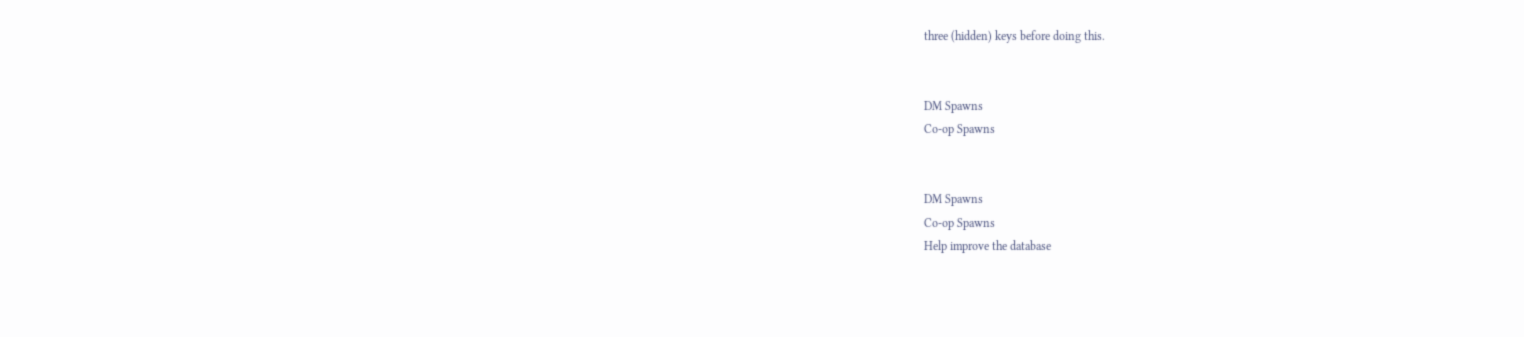three (hidden) keys before doing this.


DM Spawns
Co-op Spawns


DM Spawns
Co-op Spawns
Help improve the database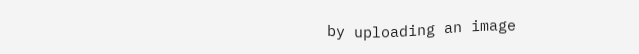by uploading an image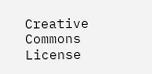Creative Commons License